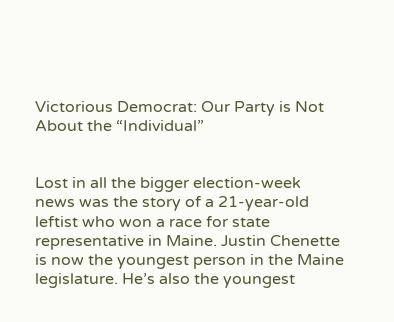Victorious Democrat: Our Party is Not About the “Individual”


Lost in all the bigger election-week news was the story of a 21-year-old leftist who won a race for state representative in Maine. Justin Chenette is now the youngest person in the Maine legislature. He’s also the youngest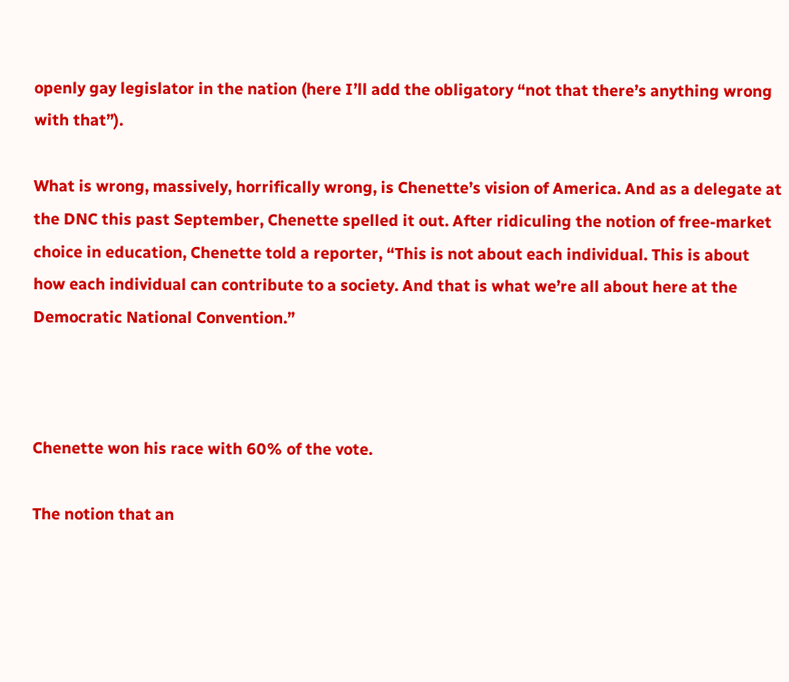openly gay legislator in the nation (here I’ll add the obligatory “not that there’s anything wrong with that”).

What is wrong, massively, horrifically wrong, is Chenette’s vision of America. And as a delegate at the DNC this past September, Chenette spelled it out. After ridiculing the notion of free-market choice in education, Chenette told a reporter, “This is not about each individual. This is about how each individual can contribute to a society. And that is what we’re all about here at the Democratic National Convention.”



Chenette won his race with 60% of the vote.

The notion that an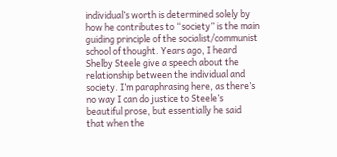individual’s worth is determined solely by how he contributes to “society” is the main guiding principle of the socialist/communist school of thought. Years ago, I heard Shelby Steele give a speech about the relationship between the individual and society. I’m paraphrasing here, as there’s no way I can do justice to Steele’s beautiful prose, but essentially he said that when the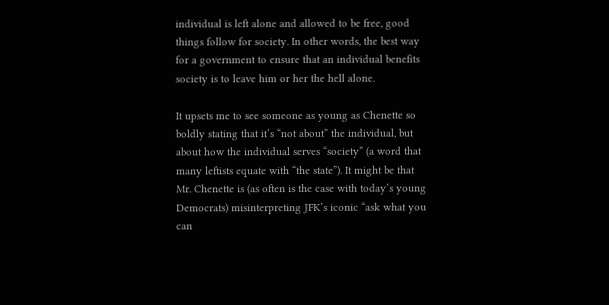individual is left alone and allowed to be free, good things follow for society. In other words, the best way for a government to ensure that an individual benefits society is to leave him or her the hell alone.

It upsets me to see someone as young as Chenette so boldly stating that it’s “not about” the individual, but about how the individual serves “society” (a word that many leftists equate with “the state”). It might be that Mr. Chenette is (as often is the case with today’s young Democrats) misinterpreting JFK’s iconic “ask what you can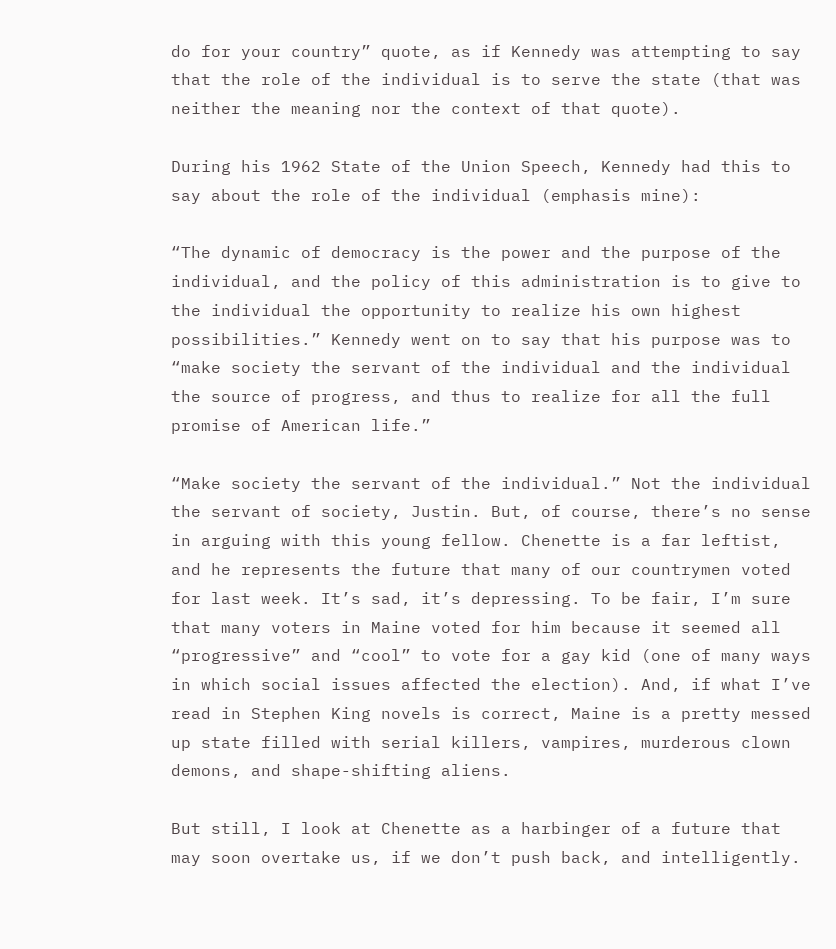do for your country” quote, as if Kennedy was attempting to say that the role of the individual is to serve the state (that was neither the meaning nor the context of that quote).

During his 1962 State of the Union Speech, Kennedy had this to say about the role of the individual (emphasis mine):

“The dynamic of democracy is the power and the purpose of the individual, and the policy of this administration is to give to the individual the opportunity to realize his own highest possibilities.” Kennedy went on to say that his purpose was to “make society the servant of the individual and the individual the source of progress, and thus to realize for all the full promise of American life.”

“Make society the servant of the individual.” Not the individual the servant of society, Justin. But, of course, there’s no sense in arguing with this young fellow. Chenette is a far leftist, and he represents the future that many of our countrymen voted for last week. It’s sad, it’s depressing. To be fair, I’m sure that many voters in Maine voted for him because it seemed all “progressive” and “cool” to vote for a gay kid (one of many ways in which social issues affected the election). And, if what I’ve read in Stephen King novels is correct, Maine is a pretty messed up state filled with serial killers, vampires, murderous clown demons, and shape-shifting aliens.

But still, I look at Chenette as a harbinger of a future that may soon overtake us, if we don’t push back, and intelligently.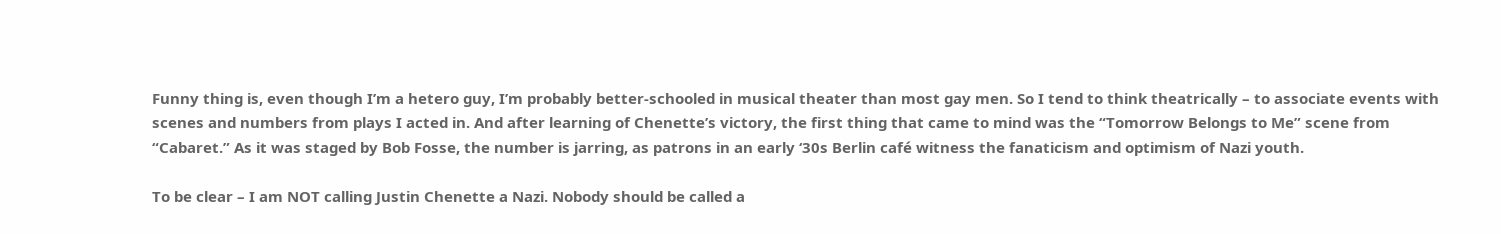Funny thing is, even though I’m a hetero guy, I’m probably better-schooled in musical theater than most gay men. So I tend to think theatrically – to associate events with scenes and numbers from plays I acted in. And after learning of Chenette’s victory, the first thing that came to mind was the “Tomorrow Belongs to Me” scene from “Cabaret.” As it was staged by Bob Fosse, the number is jarring, as patrons in an early ‘30s Berlin café witness the fanaticism and optimism of Nazi youth.

To be clear – I am NOT calling Justin Chenette a Nazi. Nobody should be called a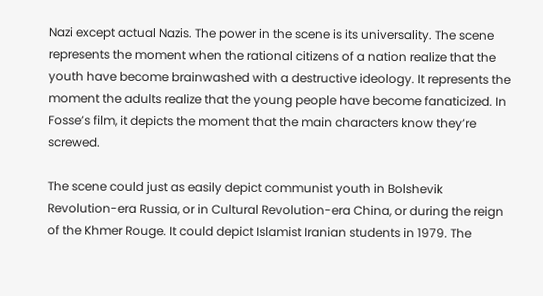Nazi except actual Nazis. The power in the scene is its universality. The scene represents the moment when the rational citizens of a nation realize that the youth have become brainwashed with a destructive ideology. It represents the moment the adults realize that the young people have become fanaticized. In Fosse’s film, it depicts the moment that the main characters know they’re screwed.

The scene could just as easily depict communist youth in Bolshevik Revolution-era Russia, or in Cultural Revolution-era China, or during the reign of the Khmer Rouge. It could depict Islamist Iranian students in 1979. The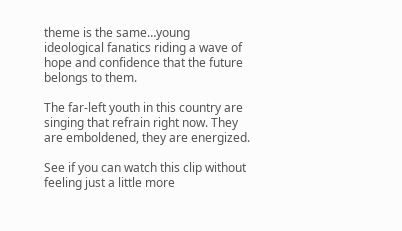theme is the same…young ideological fanatics riding a wave of hope and confidence that the future belongs to them.

The far-left youth in this country are singing that refrain right now. They are emboldened, they are energized.

See if you can watch this clip without feeling just a little more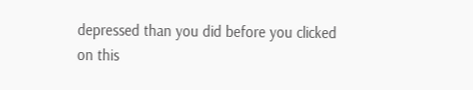depressed than you did before you clicked on this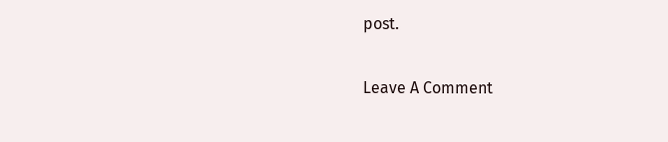post.

Leave A Comment